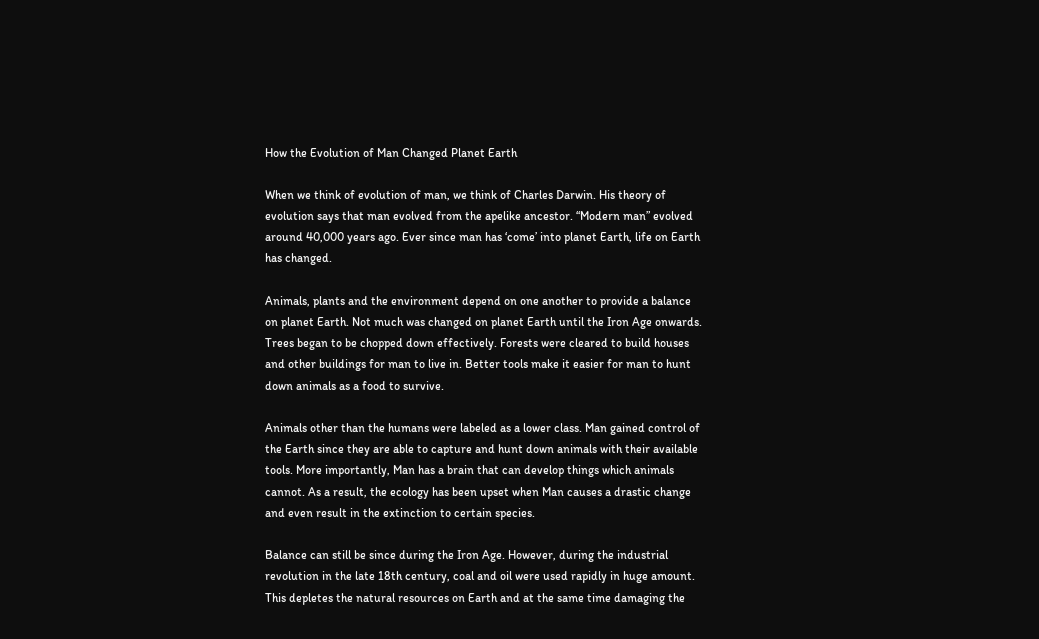How the Evolution of Man Changed Planet Earth

When we think of evolution of man, we think of Charles Darwin. His theory of evolution says that man evolved from the apelike ancestor. “Modern man” evolved around 40,000 years ago. Ever since man has ‘come’ into planet Earth, life on Earth has changed.

Animals, plants and the environment depend on one another to provide a balance on planet Earth. Not much was changed on planet Earth until the Iron Age onwards. Trees began to be chopped down effectively. Forests were cleared to build houses and other buildings for man to live in. Better tools make it easier for man to hunt down animals as a food to survive.

Animals other than the humans were labeled as a lower class. Man gained control of the Earth since they are able to capture and hunt down animals with their available tools. More importantly, Man has a brain that can develop things which animals cannot. As a result, the ecology has been upset when Man causes a drastic change and even result in the extinction to certain species.

Balance can still be since during the Iron Age. However, during the industrial revolution in the late 18th century, coal and oil were used rapidly in huge amount. This depletes the natural resources on Earth and at the same time damaging the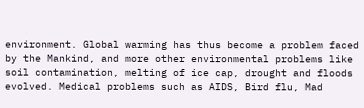environment. Global warming has thus become a problem faced by the Mankind, and more other environmental problems like soil contamination, melting of ice cap, drought and floods evolved. Medical problems such as AIDS, Bird flu, Mad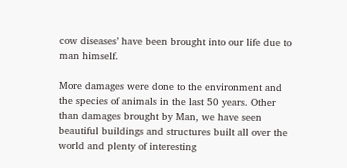cow diseases’ have been brought into our life due to man himself.

More damages were done to the environment and the species of animals in the last 50 years. Other than damages brought by Man, we have seen beautiful buildings and structures built all over the world and plenty of interesting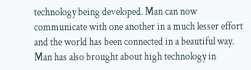technology being developed. Man can now communicate with one another in a much lesser effort and the world has been connected in a beautiful way. Man has also brought about high technology in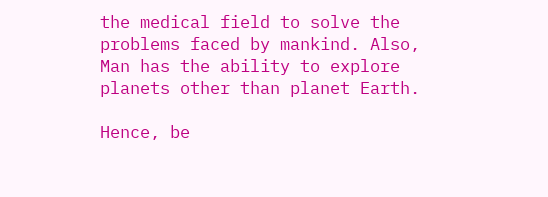the medical field to solve the problems faced by mankind. Also, Man has the ability to explore planets other than planet Earth.

Hence, be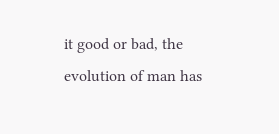it good or bad, the evolution of man has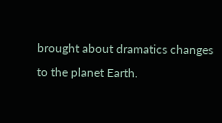brought about dramatics changes to the planet Earth.